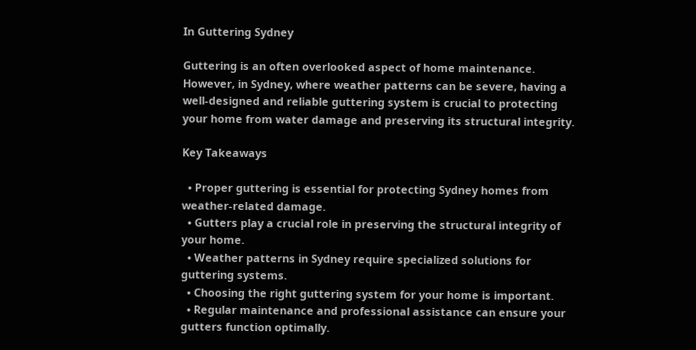In Guttering Sydney

Guttering is an often overlooked aspect of home maintenance. However, in Sydney, where weather patterns can be severe, having a well-designed and reliable guttering system is crucial to protecting your home from water damage and preserving its structural integrity.

Key Takeaways

  • Proper guttering is essential for protecting Sydney homes from weather-related damage.
  • Gutters play a crucial role in preserving the structural integrity of your home.
  • Weather patterns in Sydney require specialized solutions for guttering systems.
  • Choosing the right guttering system for your home is important.
  • Regular maintenance and professional assistance can ensure your gutters function optimally.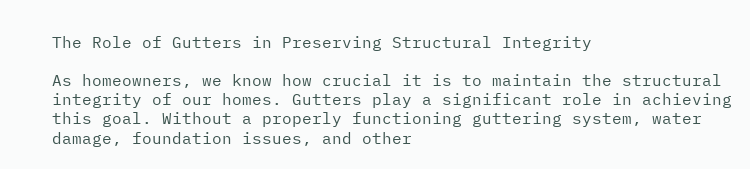The Role of Gutters in Preserving Structural Integrity

As homeowners, we know how crucial it is to maintain the structural integrity of our homes. Gutters play a significant role in achieving this goal. Without a properly functioning guttering system, water damage, foundation issues, and other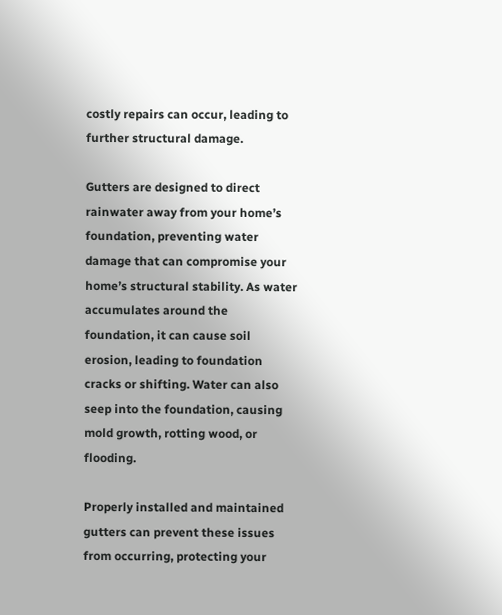costly repairs can occur, leading to further structural damage.

Gutters are designed to direct rainwater away from your home’s foundation, preventing water damage that can compromise your home’s structural stability. As water accumulates around the foundation, it can cause soil erosion, leading to foundation cracks or shifting. Water can also seep into the foundation, causing mold growth, rotting wood, or flooding.

Properly installed and maintained gutters can prevent these issues from occurring, protecting your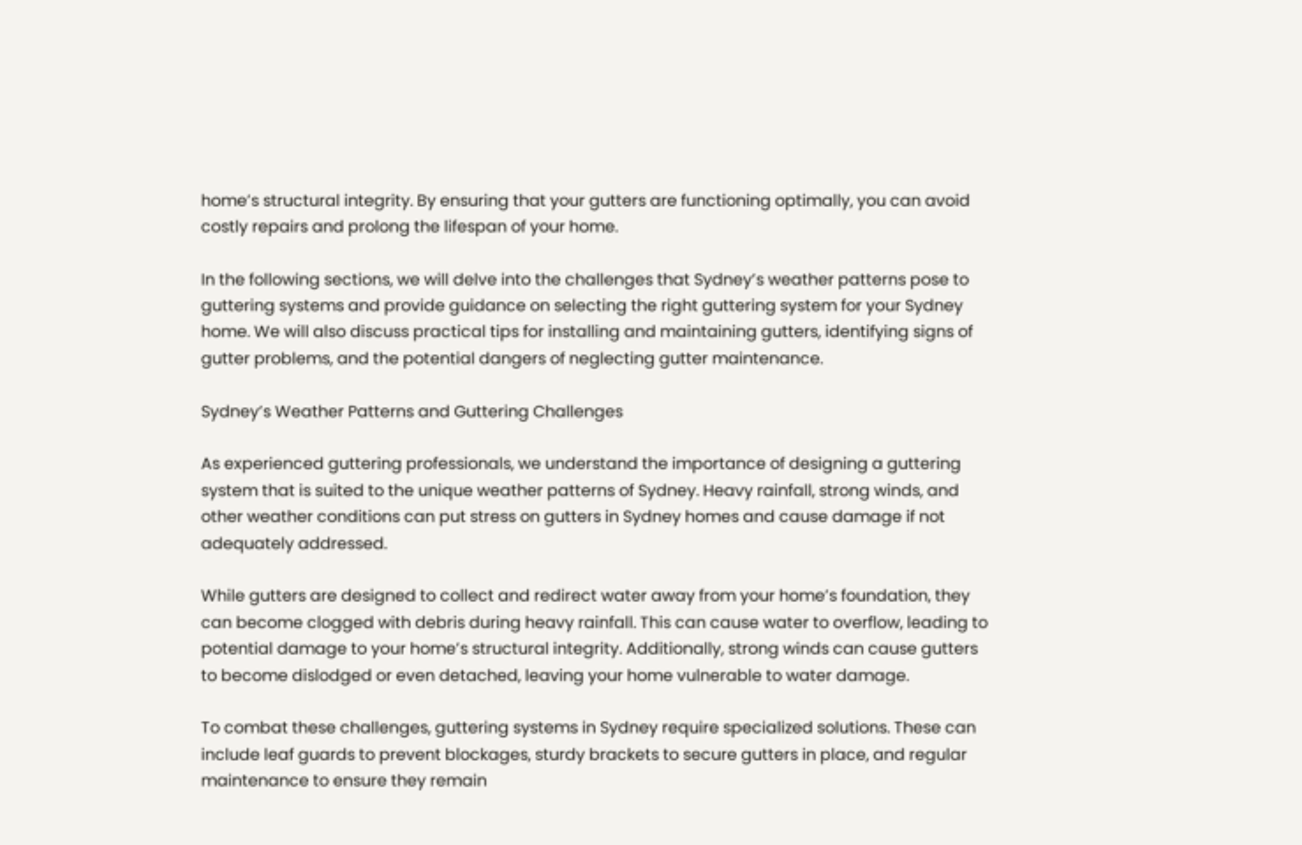home’s structural integrity. By ensuring that your gutters are functioning optimally, you can avoid costly repairs and prolong the lifespan of your home.

In the following sections, we will delve into the challenges that Sydney’s weather patterns pose to guttering systems and provide guidance on selecting the right guttering system for your Sydney home. We will also discuss practical tips for installing and maintaining gutters, identifying signs of gutter problems, and the potential dangers of neglecting gutter maintenance.

Sydney’s Weather Patterns and Guttering Challenges

As experienced guttering professionals, we understand the importance of designing a guttering system that is suited to the unique weather patterns of Sydney. Heavy rainfall, strong winds, and other weather conditions can put stress on gutters in Sydney homes and cause damage if not adequately addressed.

While gutters are designed to collect and redirect water away from your home’s foundation, they can become clogged with debris during heavy rainfall. This can cause water to overflow, leading to potential damage to your home’s structural integrity. Additionally, strong winds can cause gutters to become dislodged or even detached, leaving your home vulnerable to water damage.

To combat these challenges, guttering systems in Sydney require specialized solutions. These can include leaf guards to prevent blockages, sturdy brackets to secure gutters in place, and regular maintenance to ensure they remain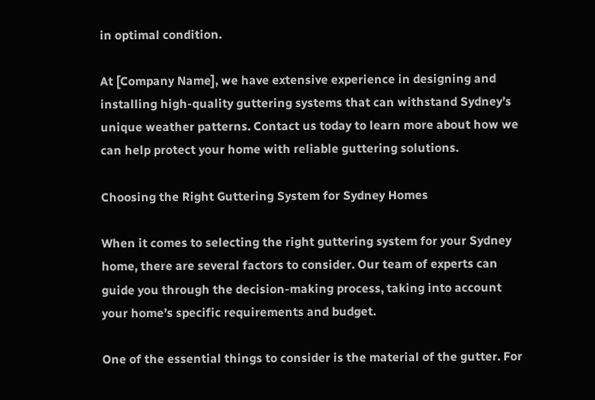in optimal condition.

At [Company Name], we have extensive experience in designing and installing high-quality guttering systems that can withstand Sydney’s unique weather patterns. Contact us today to learn more about how we can help protect your home with reliable guttering solutions.

Choosing the Right Guttering System for Sydney Homes

When it comes to selecting the right guttering system for your Sydney home, there are several factors to consider. Our team of experts can guide you through the decision-making process, taking into account your home’s specific requirements and budget.

One of the essential things to consider is the material of the gutter. For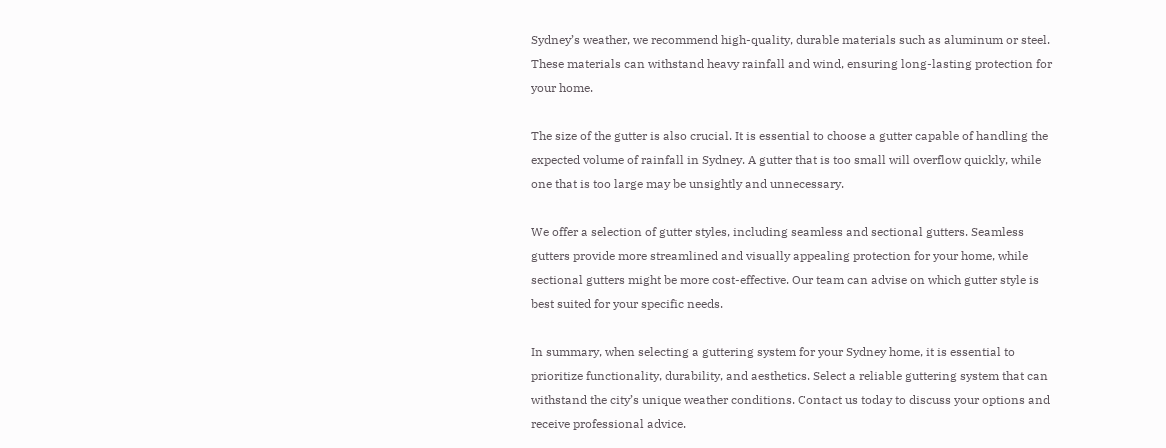Sydney’s weather, we recommend high-quality, durable materials such as aluminum or steel. These materials can withstand heavy rainfall and wind, ensuring long-lasting protection for your home.

The size of the gutter is also crucial. It is essential to choose a gutter capable of handling the expected volume of rainfall in Sydney. A gutter that is too small will overflow quickly, while one that is too large may be unsightly and unnecessary.

We offer a selection of gutter styles, including seamless and sectional gutters. Seamless gutters provide more streamlined and visually appealing protection for your home, while sectional gutters might be more cost-effective. Our team can advise on which gutter style is best suited for your specific needs.

In summary, when selecting a guttering system for your Sydney home, it is essential to prioritize functionality, durability, and aesthetics. Select a reliable guttering system that can withstand the city’s unique weather conditions. Contact us today to discuss your options and receive professional advice.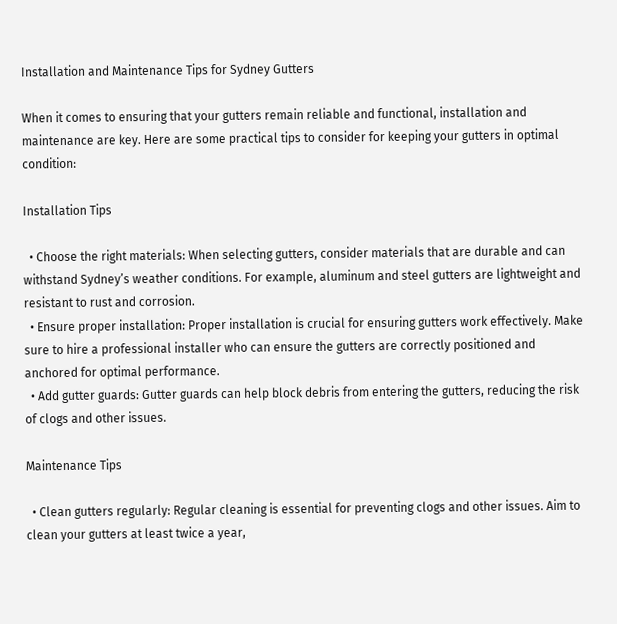Installation and Maintenance Tips for Sydney Gutters

When it comes to ensuring that your gutters remain reliable and functional, installation and maintenance are key. Here are some practical tips to consider for keeping your gutters in optimal condition:

Installation Tips

  • Choose the right materials: When selecting gutters, consider materials that are durable and can withstand Sydney’s weather conditions. For example, aluminum and steel gutters are lightweight and resistant to rust and corrosion.
  • Ensure proper installation: Proper installation is crucial for ensuring gutters work effectively. Make sure to hire a professional installer who can ensure the gutters are correctly positioned and anchored for optimal performance.
  • Add gutter guards: Gutter guards can help block debris from entering the gutters, reducing the risk of clogs and other issues.

Maintenance Tips

  • Clean gutters regularly: Regular cleaning is essential for preventing clogs and other issues. Aim to clean your gutters at least twice a year,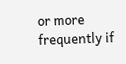or more frequently if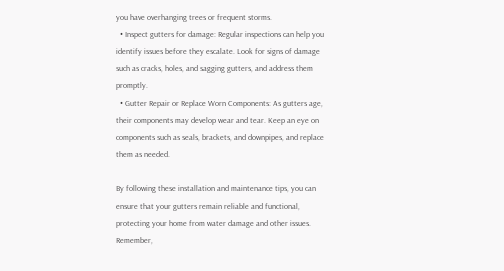you have overhanging trees or frequent storms.
  • Inspect gutters for damage: Regular inspections can help you identify issues before they escalate. Look for signs of damage such as cracks, holes, and sagging gutters, and address them promptly.
  • Gutter Repair or Replace Worn Components: As gutters age, their components may develop wear and tear. Keep an eye on components such as seals, brackets, and downpipes, and replace them as needed.

By following these installation and maintenance tips, you can ensure that your gutters remain reliable and functional, protecting your home from water damage and other issues. Remember,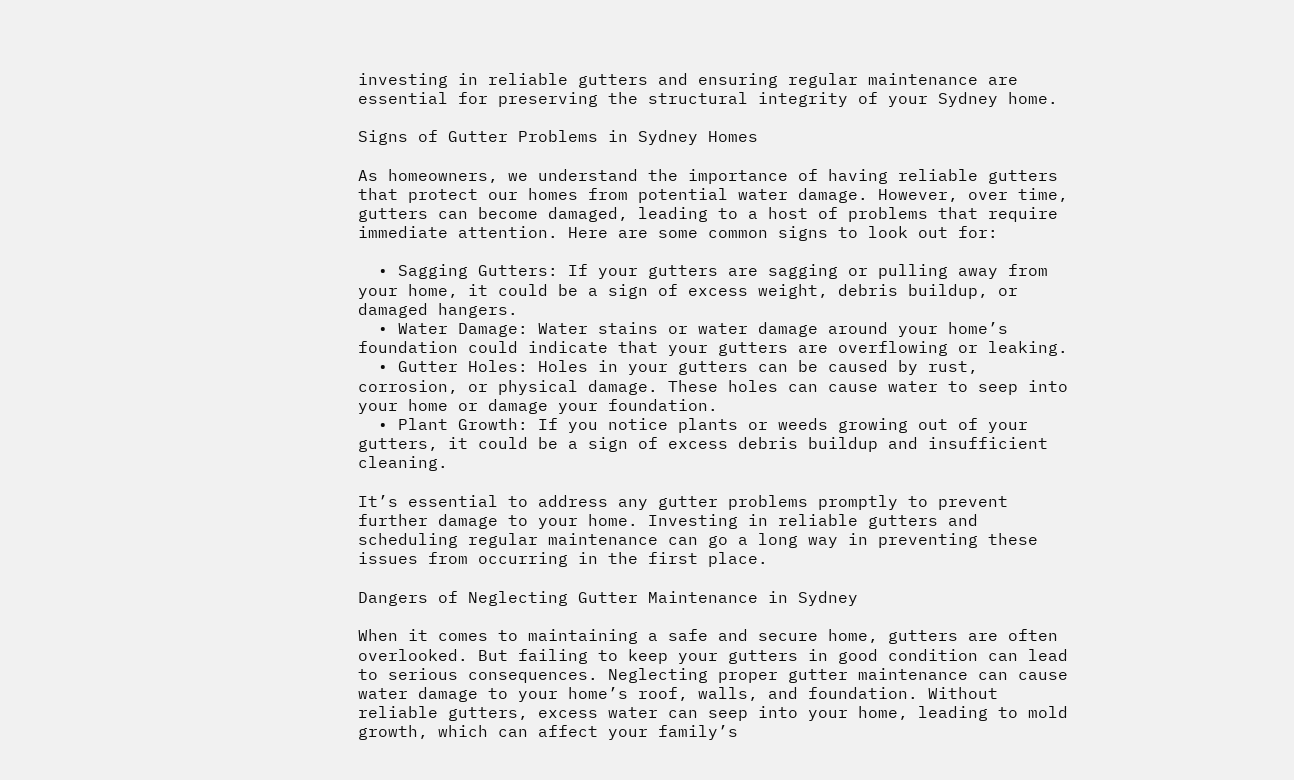investing in reliable gutters and ensuring regular maintenance are essential for preserving the structural integrity of your Sydney home.

Signs of Gutter Problems in Sydney Homes

As homeowners, we understand the importance of having reliable gutters that protect our homes from potential water damage. However, over time, gutters can become damaged, leading to a host of problems that require immediate attention. Here are some common signs to look out for:

  • Sagging Gutters: If your gutters are sagging or pulling away from your home, it could be a sign of excess weight, debris buildup, or damaged hangers.
  • Water Damage: Water stains or water damage around your home’s foundation could indicate that your gutters are overflowing or leaking.
  • Gutter Holes: Holes in your gutters can be caused by rust, corrosion, or physical damage. These holes can cause water to seep into your home or damage your foundation.
  • Plant Growth: If you notice plants or weeds growing out of your gutters, it could be a sign of excess debris buildup and insufficient cleaning.

It’s essential to address any gutter problems promptly to prevent further damage to your home. Investing in reliable gutters and scheduling regular maintenance can go a long way in preventing these issues from occurring in the first place.

Dangers of Neglecting Gutter Maintenance in Sydney

When it comes to maintaining a safe and secure home, gutters are often overlooked. But failing to keep your gutters in good condition can lead to serious consequences. Neglecting proper gutter maintenance can cause water damage to your home’s roof, walls, and foundation. Without reliable gutters, excess water can seep into your home, leading to mold growth, which can affect your family’s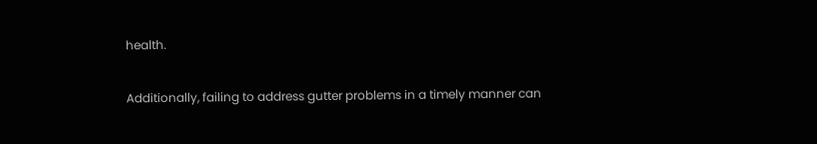health.

Additionally, failing to address gutter problems in a timely manner can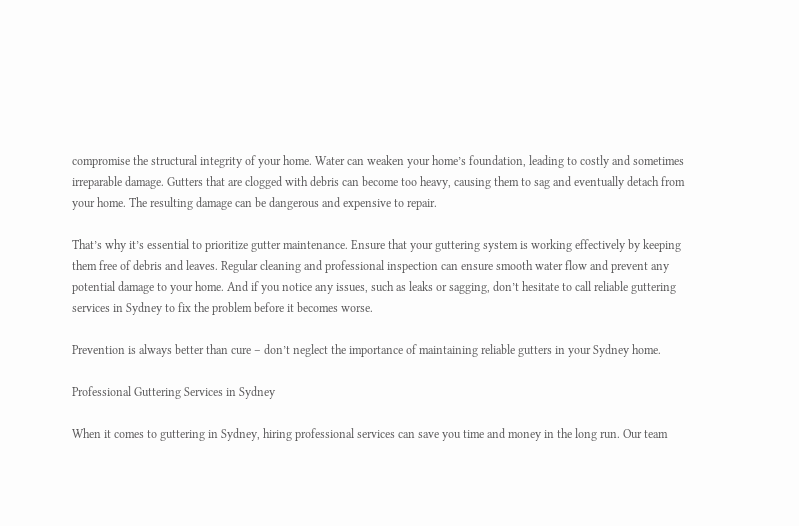compromise the structural integrity of your home. Water can weaken your home’s foundation, leading to costly and sometimes irreparable damage. Gutters that are clogged with debris can become too heavy, causing them to sag and eventually detach from your home. The resulting damage can be dangerous and expensive to repair.

That’s why it’s essential to prioritize gutter maintenance. Ensure that your guttering system is working effectively by keeping them free of debris and leaves. Regular cleaning and professional inspection can ensure smooth water flow and prevent any potential damage to your home. And if you notice any issues, such as leaks or sagging, don’t hesitate to call reliable guttering services in Sydney to fix the problem before it becomes worse.

Prevention is always better than cure – don’t neglect the importance of maintaining reliable gutters in your Sydney home.

Professional Guttering Services in Sydney

When it comes to guttering in Sydney, hiring professional services can save you time and money in the long run. Our team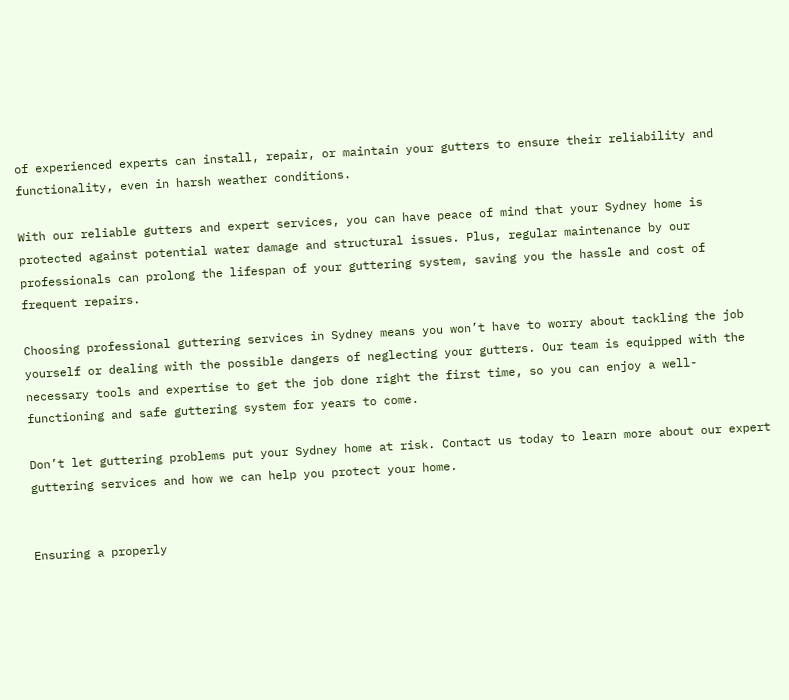of experienced experts can install, repair, or maintain your gutters to ensure their reliability and functionality, even in harsh weather conditions.

With our reliable gutters and expert services, you can have peace of mind that your Sydney home is protected against potential water damage and structural issues. Plus, regular maintenance by our professionals can prolong the lifespan of your guttering system, saving you the hassle and cost of frequent repairs.

Choosing professional guttering services in Sydney means you won’t have to worry about tackling the job yourself or dealing with the possible dangers of neglecting your gutters. Our team is equipped with the necessary tools and expertise to get the job done right the first time, so you can enjoy a well-functioning and safe guttering system for years to come.

Don’t let guttering problems put your Sydney home at risk. Contact us today to learn more about our expert guttering services and how we can help you protect your home.


Ensuring a properly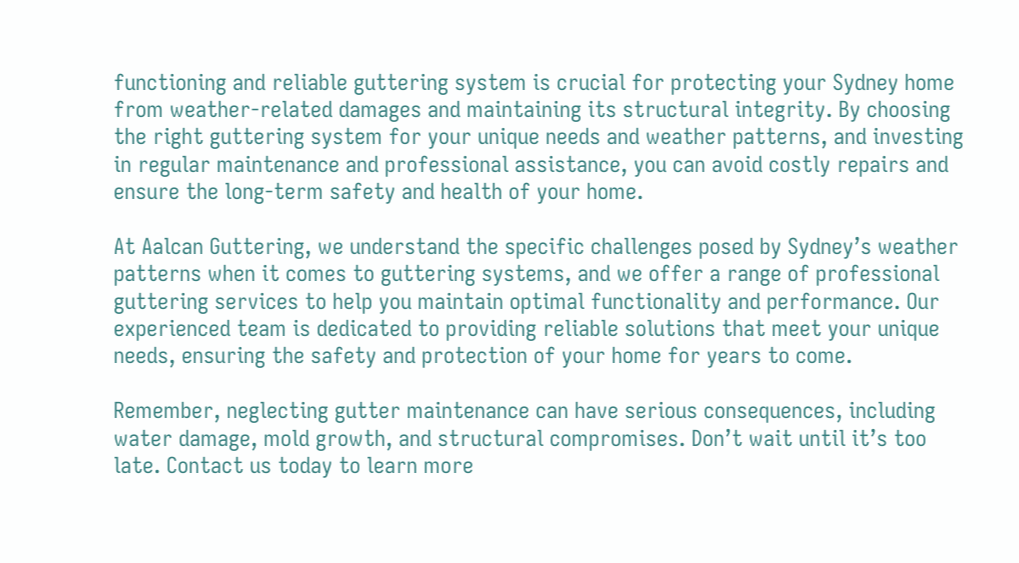functioning and reliable guttering system is crucial for protecting your Sydney home from weather-related damages and maintaining its structural integrity. By choosing the right guttering system for your unique needs and weather patterns, and investing in regular maintenance and professional assistance, you can avoid costly repairs and ensure the long-term safety and health of your home.

At Aalcan Guttering, we understand the specific challenges posed by Sydney’s weather patterns when it comes to guttering systems, and we offer a range of professional guttering services to help you maintain optimal functionality and performance. Our experienced team is dedicated to providing reliable solutions that meet your unique needs, ensuring the safety and protection of your home for years to come.

Remember, neglecting gutter maintenance can have serious consequences, including water damage, mold growth, and structural compromises. Don’t wait until it’s too late. Contact us today to learn more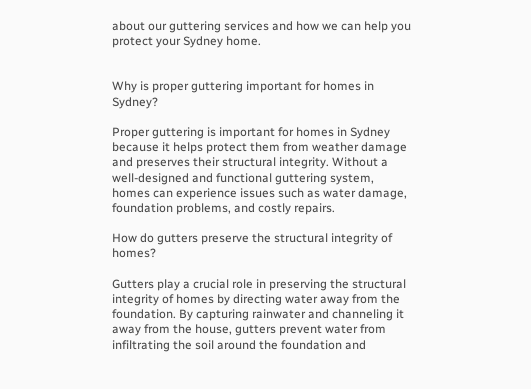about our guttering services and how we can help you protect your Sydney home.


Why is proper guttering important for homes in Sydney?

Proper guttering is important for homes in Sydney because it helps protect them from weather damage and preserves their structural integrity. Without a well-designed and functional guttering system, homes can experience issues such as water damage, foundation problems, and costly repairs.

How do gutters preserve the structural integrity of homes?

Gutters play a crucial role in preserving the structural integrity of homes by directing water away from the foundation. By capturing rainwater and channeling it away from the house, gutters prevent water from infiltrating the soil around the foundation and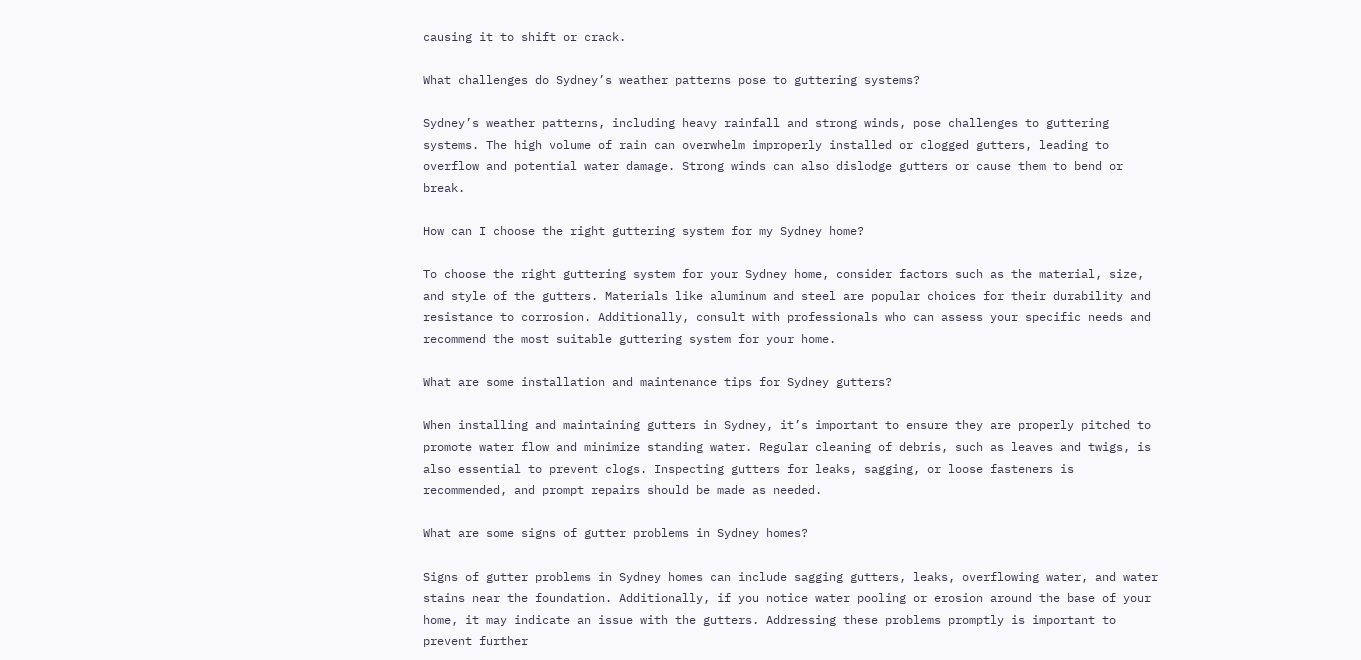causing it to shift or crack.

What challenges do Sydney’s weather patterns pose to guttering systems?

Sydney’s weather patterns, including heavy rainfall and strong winds, pose challenges to guttering systems. The high volume of rain can overwhelm improperly installed or clogged gutters, leading to overflow and potential water damage. Strong winds can also dislodge gutters or cause them to bend or break.

How can I choose the right guttering system for my Sydney home?

To choose the right guttering system for your Sydney home, consider factors such as the material, size, and style of the gutters. Materials like aluminum and steel are popular choices for their durability and resistance to corrosion. Additionally, consult with professionals who can assess your specific needs and recommend the most suitable guttering system for your home.

What are some installation and maintenance tips for Sydney gutters?

When installing and maintaining gutters in Sydney, it’s important to ensure they are properly pitched to promote water flow and minimize standing water. Regular cleaning of debris, such as leaves and twigs, is also essential to prevent clogs. Inspecting gutters for leaks, sagging, or loose fasteners is recommended, and prompt repairs should be made as needed.

What are some signs of gutter problems in Sydney homes?

Signs of gutter problems in Sydney homes can include sagging gutters, leaks, overflowing water, and water stains near the foundation. Additionally, if you notice water pooling or erosion around the base of your home, it may indicate an issue with the gutters. Addressing these problems promptly is important to prevent further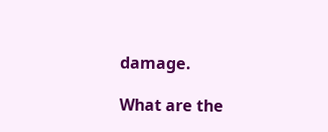damage.

What are the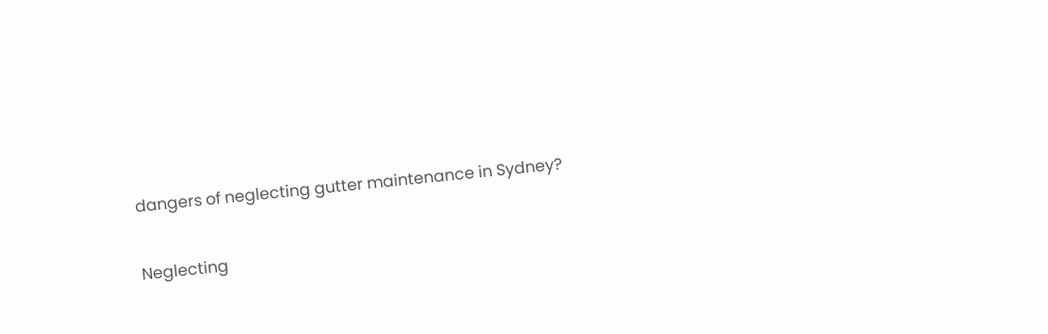dangers of neglecting gutter maintenance in Sydney?

Neglecting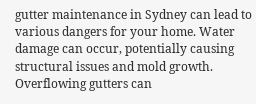gutter maintenance in Sydney can lead to various dangers for your home. Water damage can occur, potentially causing structural issues and mold growth. Overflowing gutters can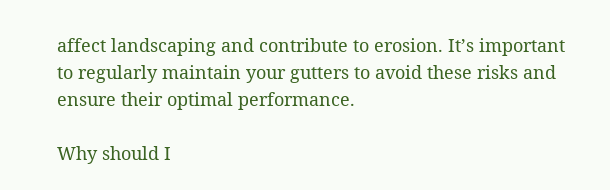affect landscaping and contribute to erosion. It’s important to regularly maintain your gutters to avoid these risks and ensure their optimal performance.

Why should I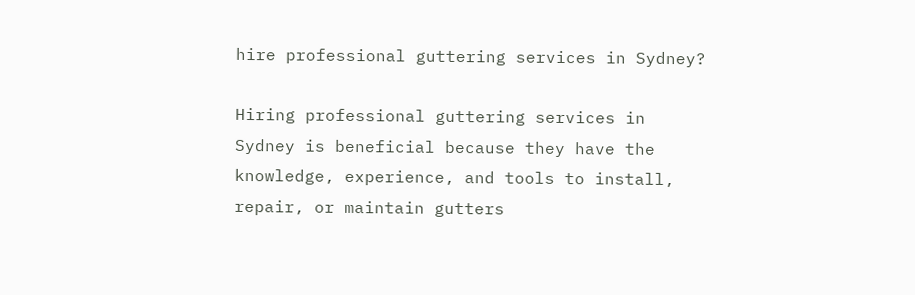hire professional guttering services in Sydney?

Hiring professional guttering services in Sydney is beneficial because they have the knowledge, experience, and tools to install, repair, or maintain gutters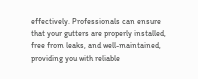effectively. Professionals can ensure that your gutters are properly installed, free from leaks, and well-maintained, providing you with reliable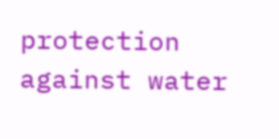protection against water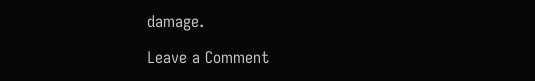damage.

Leave a Comment